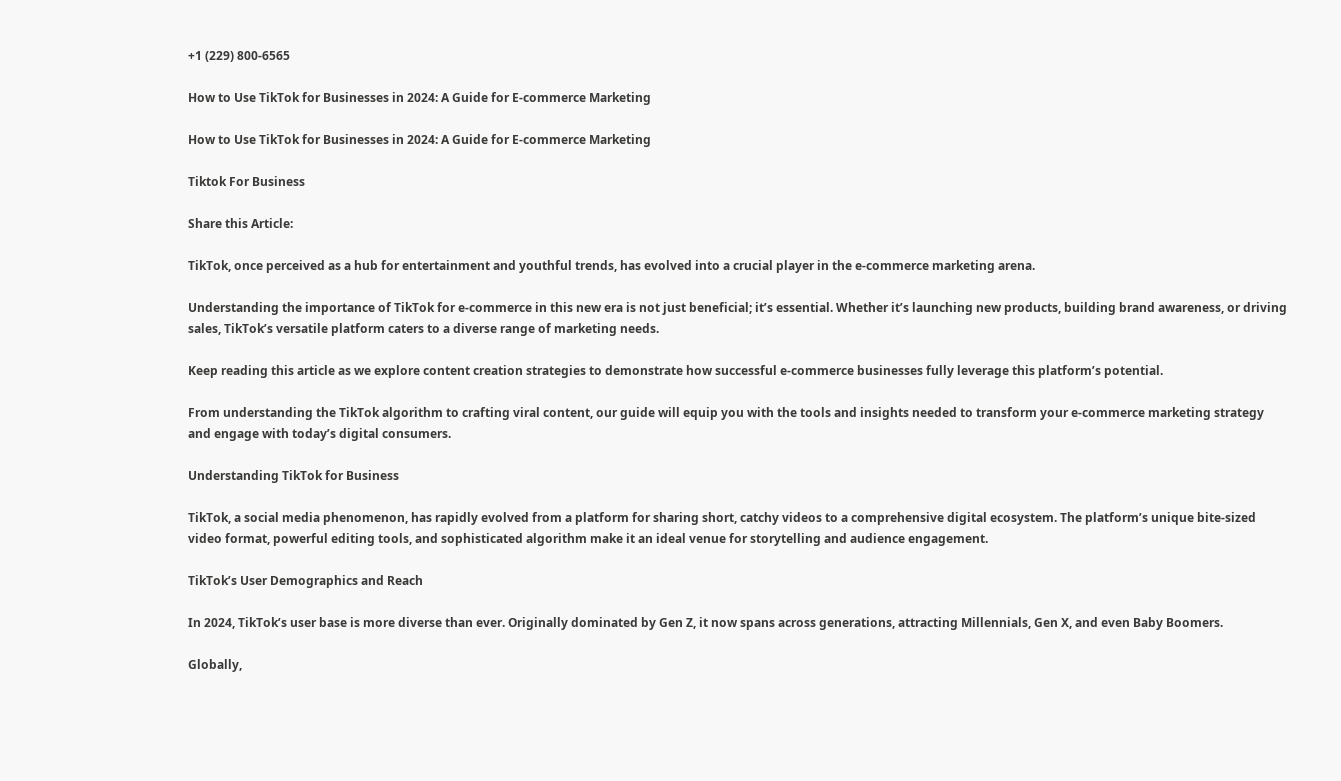+1 (229) 800-6565

How to Use TikTok for Businesses in 2024: A Guide for E-commerce Marketing

How to Use TikTok for Businesses in 2024: A Guide for E-commerce Marketing

Tiktok For Business

Share this Article:

TikTok, once perceived as a hub for entertainment and youthful trends, has evolved into a crucial player in the e-commerce marketing arena.

Understanding the importance of TikTok for e-commerce in this new era is not just beneficial; it’s essential. Whether it’s launching new products, building brand awareness, or driving sales, TikTok’s versatile platform caters to a diverse range of marketing needs.

Keep reading this article as we explore content creation strategies to demonstrate how successful e-commerce businesses fully leverage this platform’s potential.

From understanding the TikTok algorithm to crafting viral content, our guide will equip you with the tools and insights needed to transform your e-commerce marketing strategy and engage with today’s digital consumers.

Understanding TikTok for Business

TikTok, a social media phenomenon, has rapidly evolved from a platform for sharing short, catchy videos to a comprehensive digital ecosystem. The platform’s unique bite-sized video format, powerful editing tools, and sophisticated algorithm make it an ideal venue for storytelling and audience engagement.

TikTok’s User Demographics and Reach

In 2024, TikTok’s user base is more diverse than ever. Originally dominated by Gen Z, it now spans across generations, attracting Millennials, Gen X, and even Baby Boomers.

Globally,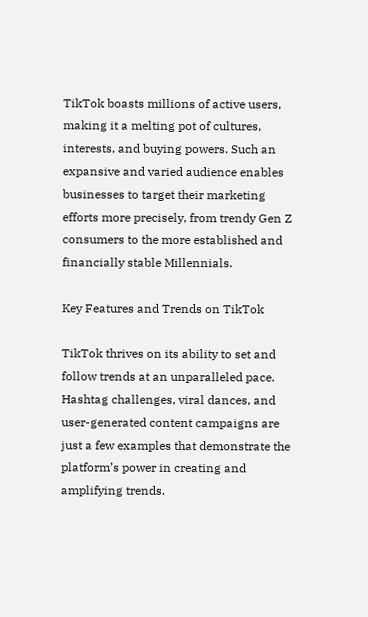TikTok boasts millions of active users, making it a melting pot of cultures, interests, and buying powers. Such an expansive and varied audience enables businesses to target their marketing efforts more precisely, from trendy Gen Z consumers to the more established and financially stable Millennials.

Key Features and Trends on TikTok

TikTok thrives on its ability to set and follow trends at an unparalleled pace. Hashtag challenges, viral dances, and user-generated content campaigns are just a few examples that demonstrate the platform’s power in creating and amplifying trends.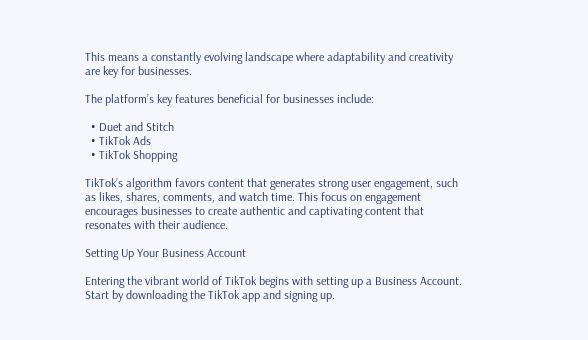This means a constantly evolving landscape where adaptability and creativity are key for businesses.

The platform’s key features beneficial for businesses include:

  • Duet and Stitch
  • TikTok Ads
  • TikTok Shopping

TikTok’s algorithm favors content that generates strong user engagement, such as likes, shares, comments, and watch time. This focus on engagement encourages businesses to create authentic and captivating content that resonates with their audience.

Setting Up Your Business Account

Entering the vibrant world of TikTok begins with setting up a Business Account. Start by downloading the TikTok app and signing up.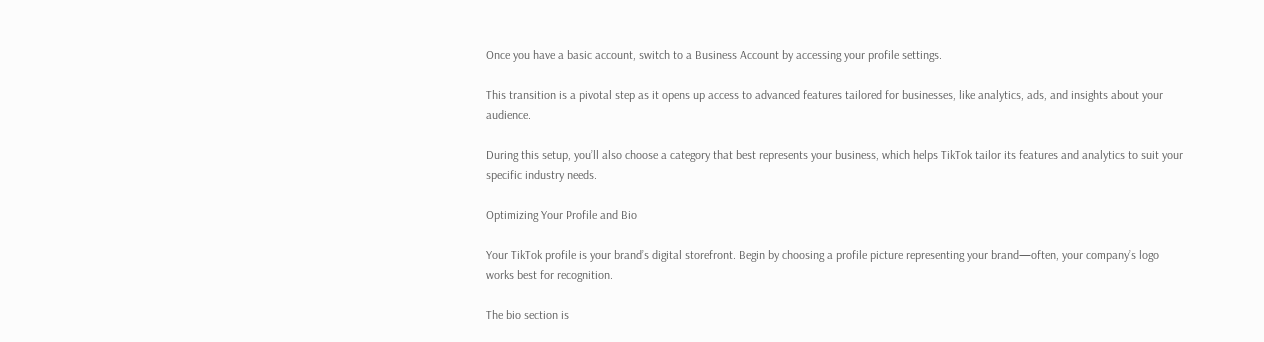Once you have a basic account, switch to a Business Account by accessing your profile settings.

This transition is a pivotal step as it opens up access to advanced features tailored for businesses, like analytics, ads, and insights about your audience.

During this setup, you’ll also choose a category that best represents your business, which helps TikTok tailor its features and analytics to suit your specific industry needs.

Optimizing Your Profile and Bio

Your TikTok profile is your brand’s digital storefront. Begin by choosing a profile picture representing your brand—often, your company’s logo works best for recognition.

The bio section is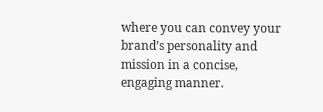where you can convey your brand’s personality and mission in a concise, engaging manner.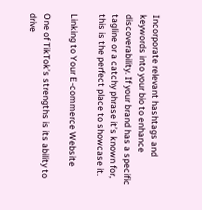Incorporate relevant hashtags and keywords into your bio to enhance discoverability. If your brand has a specific tagline or a catchy phrase it’s known for, this is the perfect place to showcase it.

Linking to Your E-commerce Website

One of TikTok’s strengths is its ability to drive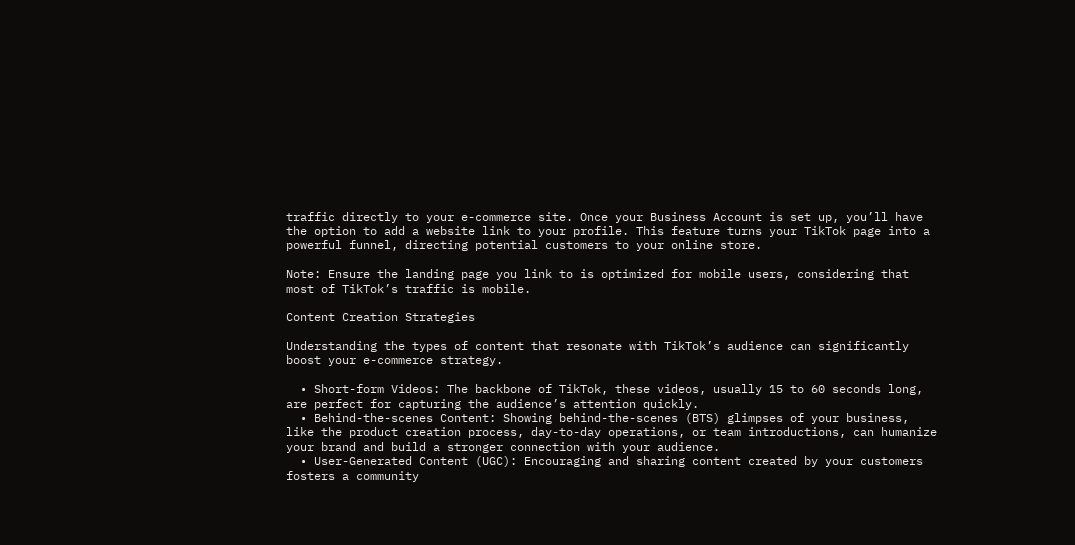traffic directly to your e-commerce site. Once your Business Account is set up, you’ll have the option to add a website link to your profile. This feature turns your TikTok page into a powerful funnel, directing potential customers to your online store.

Note: Ensure the landing page you link to is optimized for mobile users, considering that most of TikTok’s traffic is mobile.

Content Creation Strategies

Understanding the types of content that resonate with TikTok’s audience can significantly boost your e-commerce strategy.

  • Short-form Videos: The backbone of TikTok, these videos, usually 15 to 60 seconds long, are perfect for capturing the audience’s attention quickly.
  • Behind-the-scenes Content: Showing behind-the-scenes (BTS) glimpses of your business, like the product creation process, day-to-day operations, or team introductions, can humanize your brand and build a stronger connection with your audience.
  • User-Generated Content (UGC): Encouraging and sharing content created by your customers fosters a community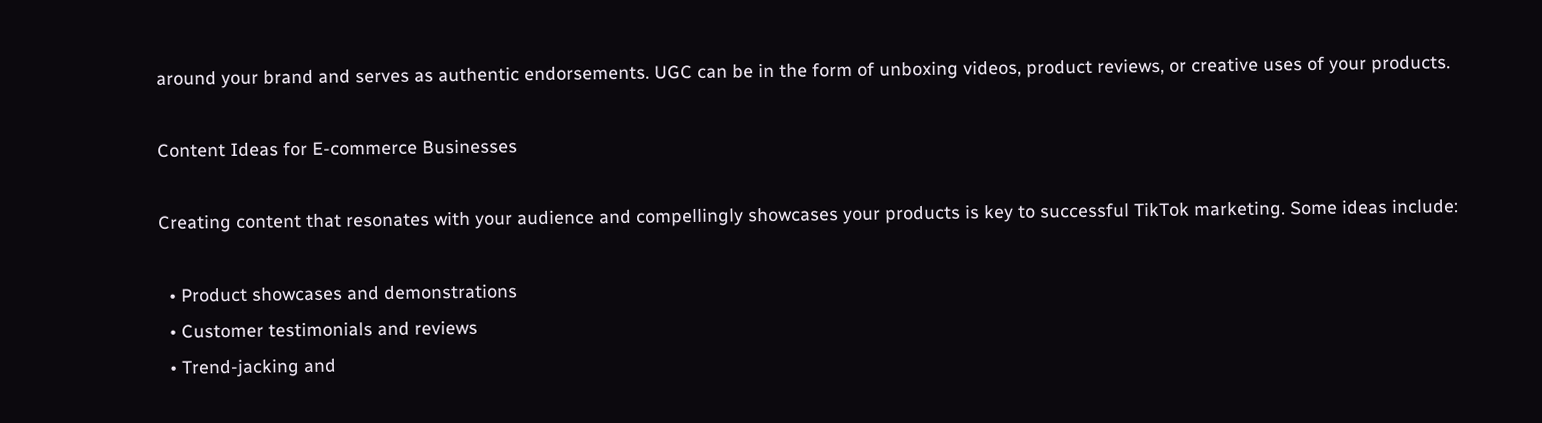around your brand and serves as authentic endorsements. UGC can be in the form of unboxing videos, product reviews, or creative uses of your products.

Content Ideas for E-commerce Businesses

Creating content that resonates with your audience and compellingly showcases your products is key to successful TikTok marketing. Some ideas include:

  • Product showcases and demonstrations
  • Customer testimonials and reviews
  • Trend-jacking and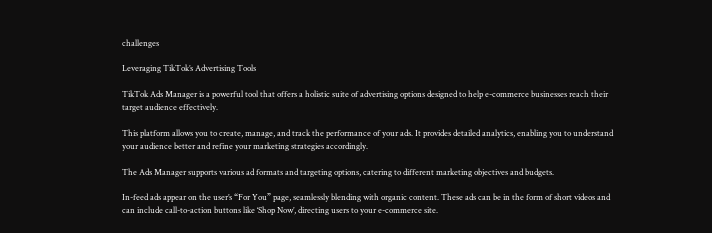challenges

Leveraging TikTok’s Advertising Tools

TikTok Ads Manager is a powerful tool that offers a holistic suite of advertising options designed to help e-commerce businesses reach their target audience effectively.

This platform allows you to create, manage, and track the performance of your ads. It provides detailed analytics, enabling you to understand your audience better and refine your marketing strategies accordingly.

The Ads Manager supports various ad formats and targeting options, catering to different marketing objectives and budgets.

In-feed ads appear on the user’s “For You” page, seamlessly blending with organic content. These ads can be in the form of short videos and can include call-to-action buttons like ‘Shop Now’, directing users to your e-commerce site.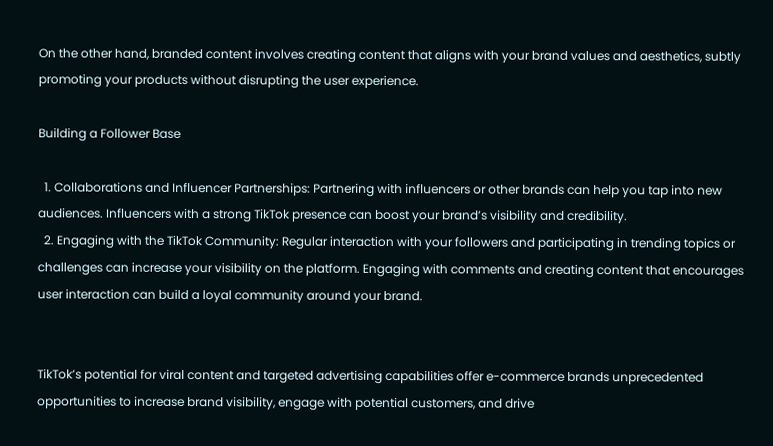On the other hand, branded content involves creating content that aligns with your brand values and aesthetics, subtly promoting your products without disrupting the user experience.

Building a Follower Base

  1. Collaborations and Influencer Partnerships: Partnering with influencers or other brands can help you tap into new audiences. Influencers with a strong TikTok presence can boost your brand’s visibility and credibility.
  2. Engaging with the TikTok Community: Regular interaction with your followers and participating in trending topics or challenges can increase your visibility on the platform. Engaging with comments and creating content that encourages user interaction can build a loyal community around your brand.


TikTok’s potential for viral content and targeted advertising capabilities offer e-commerce brands unprecedented opportunities to increase brand visibility, engage with potential customers, and drive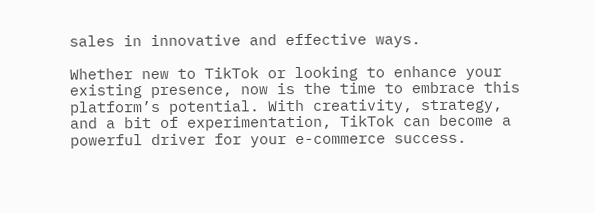sales in innovative and effective ways.

Whether new to TikTok or looking to enhance your existing presence, now is the time to embrace this platform’s potential. With creativity, strategy, and a bit of experimentation, TikTok can become a powerful driver for your e-commerce success.